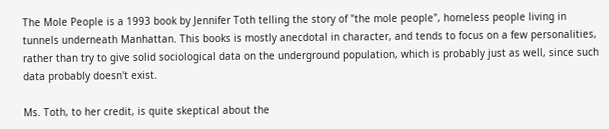The Mole People is a 1993 book by Jennifer Toth telling the story of "the mole people", homeless people living in tunnels underneath Manhattan. This books is mostly anecdotal in character, and tends to focus on a few personalities, rather than try to give solid sociological data on the underground population, which is probably just as well, since such data probably doesn't exist.

Ms. Toth, to her credit, is quite skeptical about the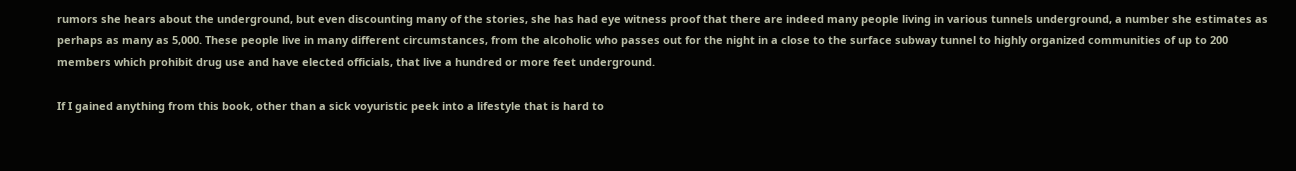rumors she hears about the underground, but even discounting many of the stories, she has had eye witness proof that there are indeed many people living in various tunnels underground, a number she estimates as perhaps as many as 5,000. These people live in many different circumstances, from the alcoholic who passes out for the night in a close to the surface subway tunnel to highly organized communities of up to 200 members which prohibit drug use and have elected officials, that live a hundred or more feet underground.

If I gained anything from this book, other than a sick voyuristic peek into a lifestyle that is hard to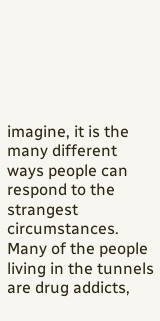imagine, it is the many different ways people can respond to the strangest circumstances. Many of the people living in the tunnels are drug addicts,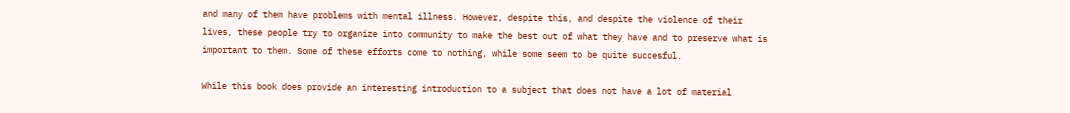and many of them have problems with mental illness. However, despite this, and despite the violence of their lives, these people try to organize into community to make the best out of what they have and to preserve what is important to them. Some of these efforts come to nothing, while some seem to be quite succesful.

While this book does provide an interesting introduction to a subject that does not have a lot of material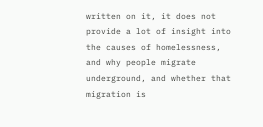written on it, it does not provide a lot of insight into the causes of homelessness, and why people migrate underground, and whether that migration is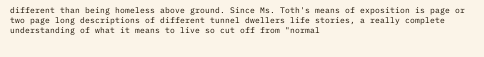different than being homeless above ground. Since Ms. Toth's means of exposition is page or two page long descriptions of different tunnel dwellers life stories, a really complete understanding of what it means to live so cut off from "normal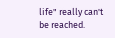life" really can't be reached.